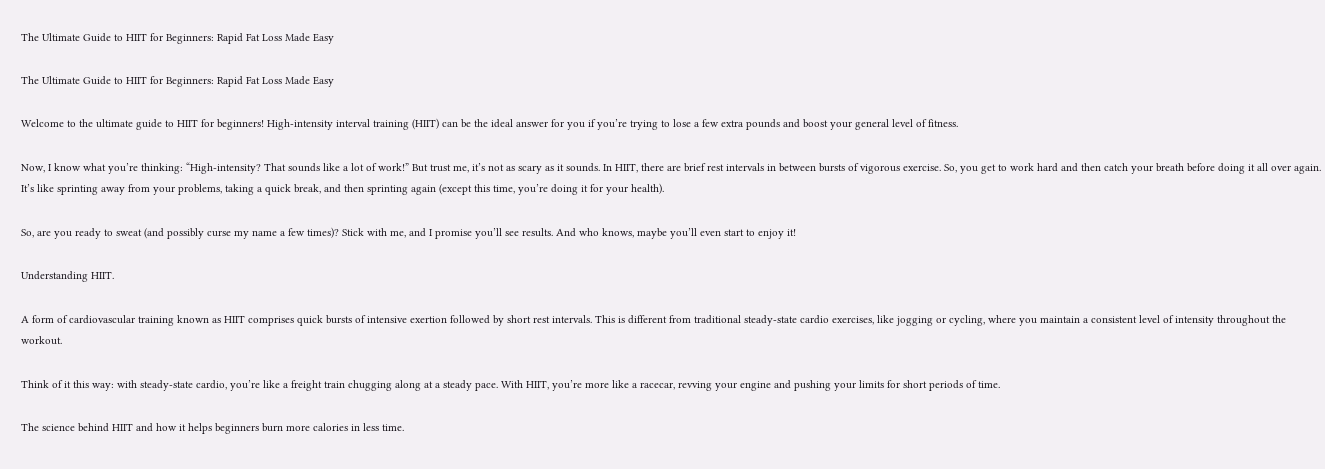The Ultimate Guide to HIIT for Beginners: Rapid Fat Loss Made Easy

The Ultimate Guide to HIIT for Beginners: Rapid Fat Loss Made Easy

Welcome to the ultimate guide to HIIT for beginners! High-intensity interval training (HIIT) can be the ideal answer for you if you’re trying to lose a few extra pounds and boost your general level of fitness.

Now, I know what you’re thinking: “High-intensity? That sounds like a lot of work!” But trust me, it’s not as scary as it sounds. In HIIT, there are brief rest intervals in between bursts of vigorous exercise. So, you get to work hard and then catch your breath before doing it all over again. It’s like sprinting away from your problems, taking a quick break, and then sprinting again (except this time, you’re doing it for your health).

So, are you ready to sweat (and possibly curse my name a few times)? Stick with me, and I promise you’ll see results. And who knows, maybe you’ll even start to enjoy it!

Understanding HIIT.

A form of cardiovascular training known as HIIT comprises quick bursts of intensive exertion followed by short rest intervals. This is different from traditional steady-state cardio exercises, like jogging or cycling, where you maintain a consistent level of intensity throughout the workout.

Think of it this way: with steady-state cardio, you’re like a freight train chugging along at a steady pace. With HIIT, you’re more like a racecar, revving your engine and pushing your limits for short periods of time.

The science behind HIIT and how it helps beginners burn more calories in less time.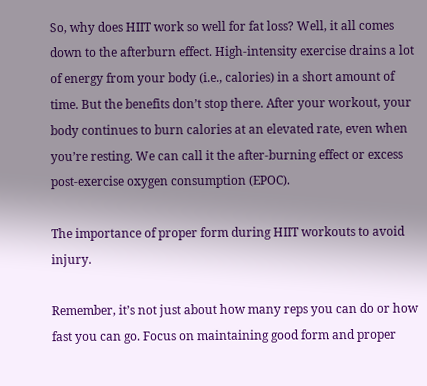So, why does HIIT work so well for fat loss? Well, it all comes down to the afterburn effect. High-intensity exercise drains a lot of energy from your body (i.e., calories) in a short amount of time. But the benefits don’t stop there. After your workout, your body continues to burn calories at an elevated rate, even when you’re resting. We can call it the after-burning effect or excess post-exercise oxygen consumption (EPOC).

The importance of proper form during HIIT workouts to avoid injury.

Remember, it’s not just about how many reps you can do or how fast you can go. Focus on maintaining good form and proper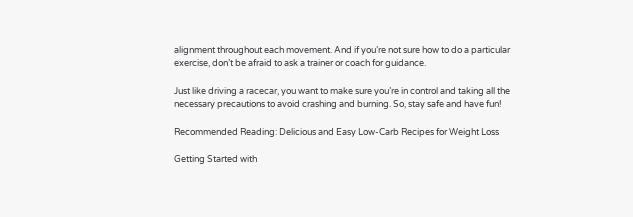alignment throughout each movement. And if you’re not sure how to do a particular exercise, don’t be afraid to ask a trainer or coach for guidance.

Just like driving a racecar, you want to make sure you’re in control and taking all the necessary precautions to avoid crashing and burning. So, stay safe and have fun!

Recommended Reading: Delicious and Easy Low-Carb Recipes for Weight Loss

Getting Started with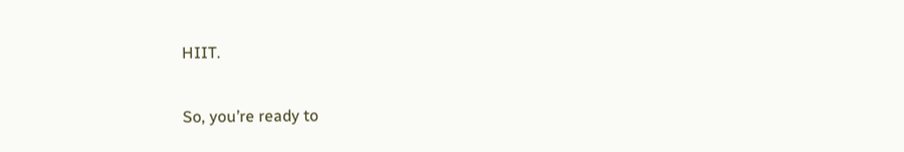HIIT.

So, you’re ready to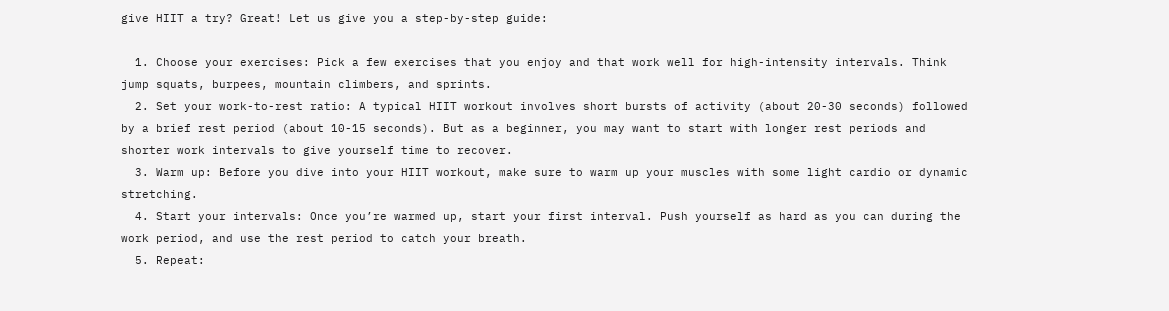give HIIT a try? Great! Let us give you a step-by-step guide:

  1. Choose your exercises: Pick a few exercises that you enjoy and that work well for high-intensity intervals. Think jump squats, burpees, mountain climbers, and sprints.
  2. Set your work-to-rest ratio: A typical HIIT workout involves short bursts of activity (about 20-30 seconds) followed by a brief rest period (about 10-15 seconds). But as a beginner, you may want to start with longer rest periods and shorter work intervals to give yourself time to recover.
  3. Warm up: Before you dive into your HIIT workout, make sure to warm up your muscles with some light cardio or dynamic stretching.
  4. Start your intervals: Once you’re warmed up, start your first interval. Push yourself as hard as you can during the work period, and use the rest period to catch your breath.
  5. Repeat: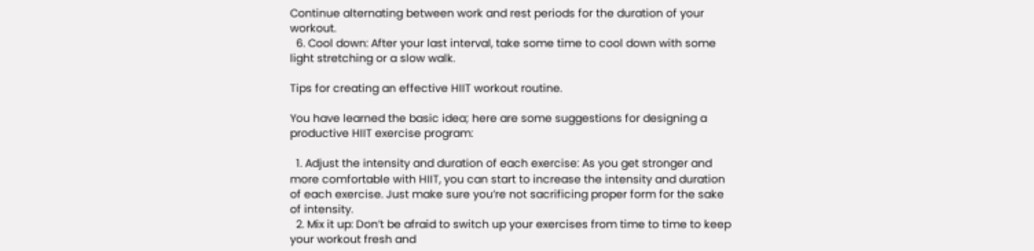Continue alternating between work and rest periods for the duration of your workout.
  6. Cool down: After your last interval, take some time to cool down with some light stretching or a slow walk.

Tips for creating an effective HIIT workout routine.

You have learned the basic idea; here are some suggestions for designing a productive HIIT exercise program:

  1. Adjust the intensity and duration of each exercise: As you get stronger and more comfortable with HIIT, you can start to increase the intensity and duration of each exercise. Just make sure you’re not sacrificing proper form for the sake of intensity.
  2. Mix it up: Don’t be afraid to switch up your exercises from time to time to keep your workout fresh and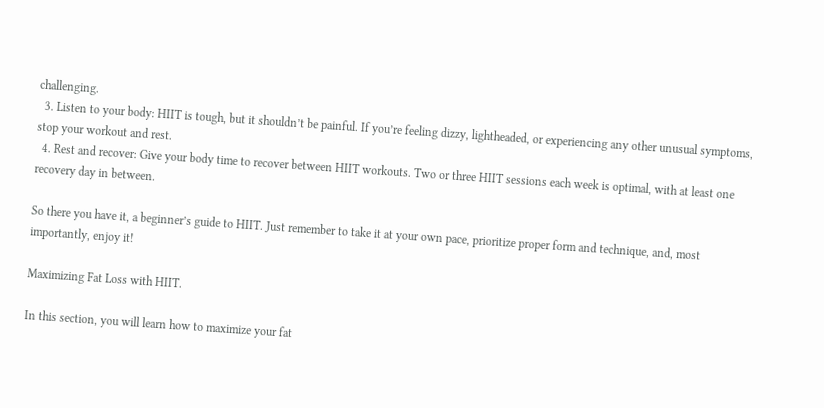challenging.
  3. Listen to your body: HIIT is tough, but it shouldn’t be painful. If you’re feeling dizzy, lightheaded, or experiencing any other unusual symptoms, stop your workout and rest.
  4. Rest and recover: Give your body time to recover between HIIT workouts. Two or three HIIT sessions each week is optimal, with at least one recovery day in between.

So there you have it, a beginner’s guide to HIIT. Just remember to take it at your own pace, prioritize proper form and technique, and, most importantly, enjoy it!

Maximizing Fat Loss with HIIT.

In this section, you will learn how to maximize your fat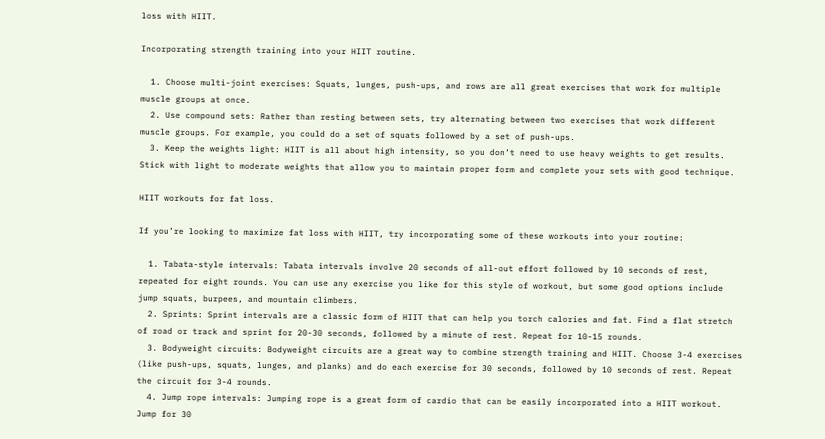loss with HIIT.

Incorporating strength training into your HIIT routine.

  1. Choose multi-joint exercises: Squats, lunges, push-ups, and rows are all great exercises that work for multiple muscle groups at once.
  2. Use compound sets: Rather than resting between sets, try alternating between two exercises that work different muscle groups. For example, you could do a set of squats followed by a set of push-ups.
  3. Keep the weights light: HIIT is all about high intensity, so you don’t need to use heavy weights to get results. Stick with light to moderate weights that allow you to maintain proper form and complete your sets with good technique.

HIIT workouts for fat loss.

If you’re looking to maximize fat loss with HIIT, try incorporating some of these workouts into your routine:

  1. Tabata-style intervals: Tabata intervals involve 20 seconds of all-out effort followed by 10 seconds of rest, repeated for eight rounds. You can use any exercise you like for this style of workout, but some good options include jump squats, burpees, and mountain climbers.
  2. Sprints: Sprint intervals are a classic form of HIIT that can help you torch calories and fat. Find a flat stretch of road or track and sprint for 20-30 seconds, followed by a minute of rest. Repeat for 10-15 rounds.
  3. Bodyweight circuits: Bodyweight circuits are a great way to combine strength training and HIIT. Choose 3-4 exercises (like push-ups, squats, lunges, and planks) and do each exercise for 30 seconds, followed by 10 seconds of rest. Repeat the circuit for 3-4 rounds.
  4. Jump rope intervals: Jumping rope is a great form of cardio that can be easily incorporated into a HIIT workout. Jump for 30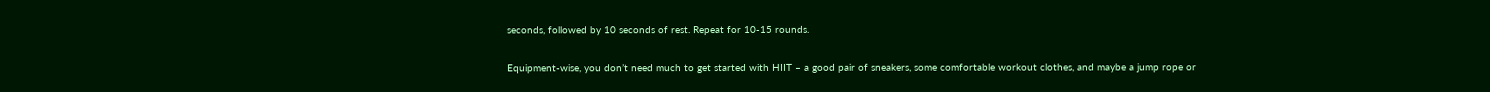seconds, followed by 10 seconds of rest. Repeat for 10-15 rounds.

Equipment-wise, you don’t need much to get started with HIIT – a good pair of sneakers, some comfortable workout clothes, and maybe a jump rope or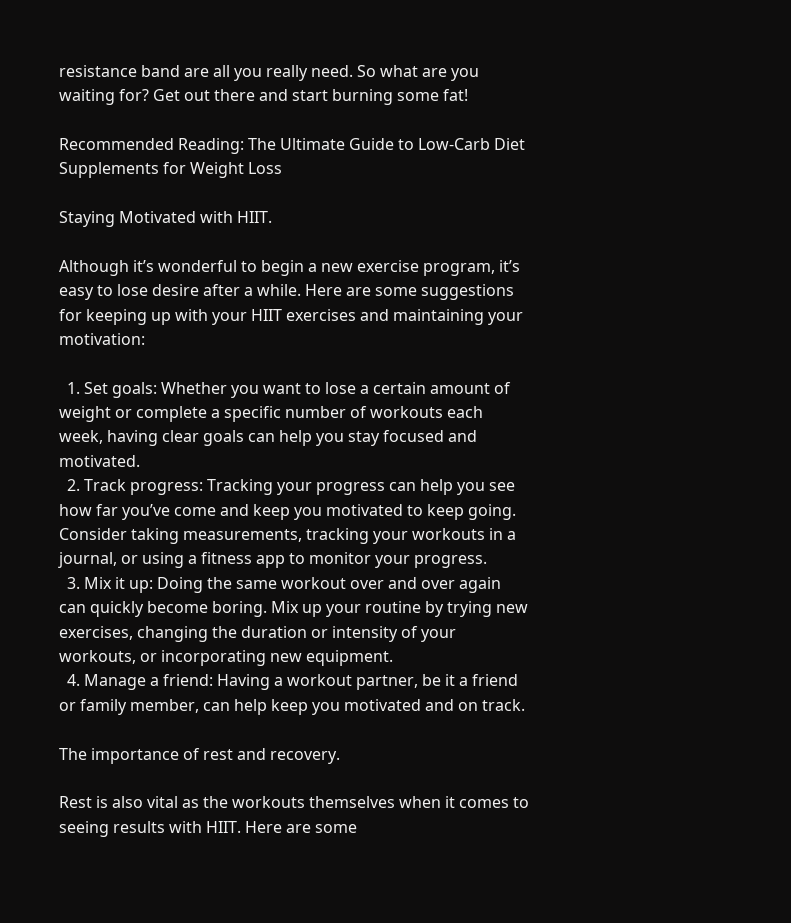resistance band are all you really need. So what are you waiting for? Get out there and start burning some fat!

Recommended Reading: The Ultimate Guide to Low-Carb Diet Supplements for Weight Loss

Staying Motivated with HIIT.

Although it’s wonderful to begin a new exercise program, it’s easy to lose desire after a while. Here are some suggestions for keeping up with your HIIT exercises and maintaining your motivation:

  1. Set goals: Whether you want to lose a certain amount of weight or complete a specific number of workouts each week, having clear goals can help you stay focused and motivated.
  2. Track progress: Tracking your progress can help you see how far you’ve come and keep you motivated to keep going. Consider taking measurements, tracking your workouts in a journal, or using a fitness app to monitor your progress.
  3. Mix it up: Doing the same workout over and over again can quickly become boring. Mix up your routine by trying new exercises, changing the duration or intensity of your workouts, or incorporating new equipment.
  4. Manage a friend: Having a workout partner, be it a friend or family member, can help keep you motivated and on track.

The importance of rest and recovery.

Rest is also vital as the workouts themselves when it comes to seeing results with HIIT. Here are some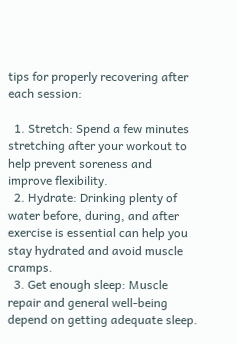tips for properly recovering after each session:

  1. Stretch: Spend a few minutes stretching after your workout to help prevent soreness and improve flexibility.
  2. Hydrate: Drinking plenty of water before, during, and after exercise is essential can help you stay hydrated and avoid muscle cramps.
  3. Get enough sleep: Muscle repair and general well-being depend on getting adequate sleep.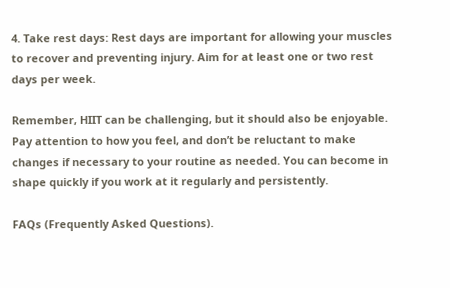4. Take rest days: Rest days are important for allowing your muscles to recover and preventing injury. Aim for at least one or two rest days per week.

Remember, HIIT can be challenging, but it should also be enjoyable. Pay attention to how you feel, and don’t be reluctant to make changes if necessary to your routine as needed. You can become in shape quickly if you work at it regularly and persistently.

FAQs (Frequently Asked Questions).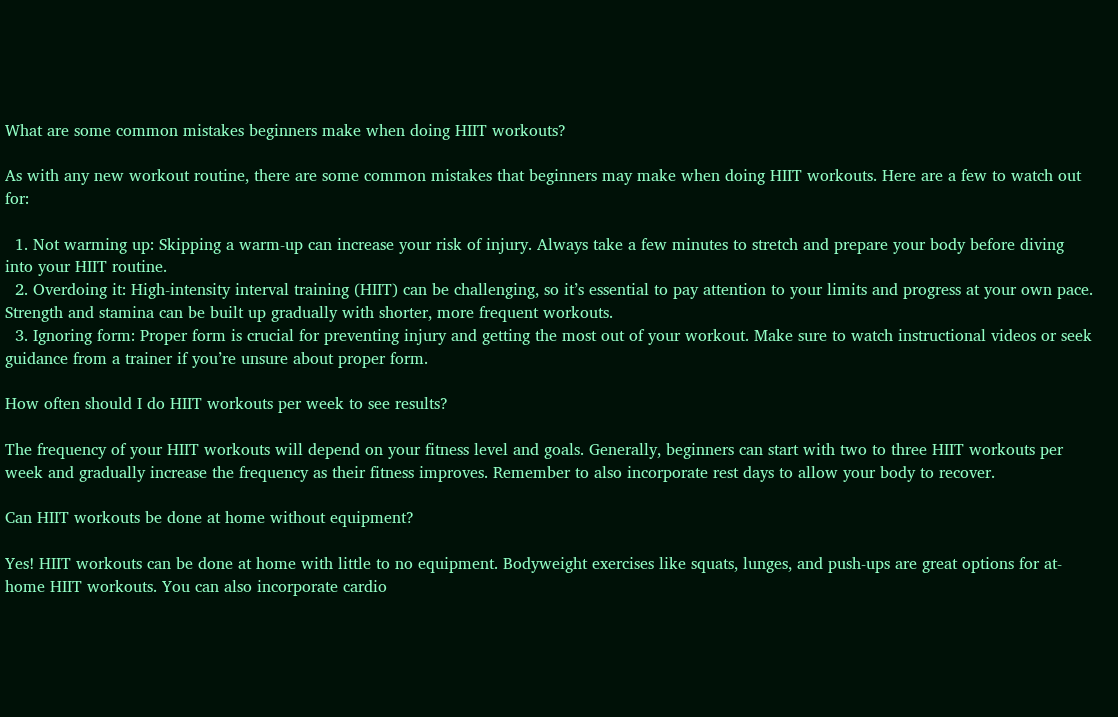What are some common mistakes beginners make when doing HIIT workouts?

As with any new workout routine, there are some common mistakes that beginners may make when doing HIIT workouts. Here are a few to watch out for:

  1. Not warming up: Skipping a warm-up can increase your risk of injury. Always take a few minutes to stretch and prepare your body before diving into your HIIT routine.
  2. Overdoing it: High-intensity interval training (HIIT) can be challenging, so it’s essential to pay attention to your limits and progress at your own pace. Strength and stamina can be built up gradually with shorter, more frequent workouts.
  3. Ignoring form: Proper form is crucial for preventing injury and getting the most out of your workout. Make sure to watch instructional videos or seek guidance from a trainer if you’re unsure about proper form.

How often should I do HIIT workouts per week to see results?

The frequency of your HIIT workouts will depend on your fitness level and goals. Generally, beginners can start with two to three HIIT workouts per week and gradually increase the frequency as their fitness improves. Remember to also incorporate rest days to allow your body to recover.

Can HIIT workouts be done at home without equipment?

Yes! HIIT workouts can be done at home with little to no equipment. Bodyweight exercises like squats, lunges, and push-ups are great options for at-home HIIT workouts. You can also incorporate cardio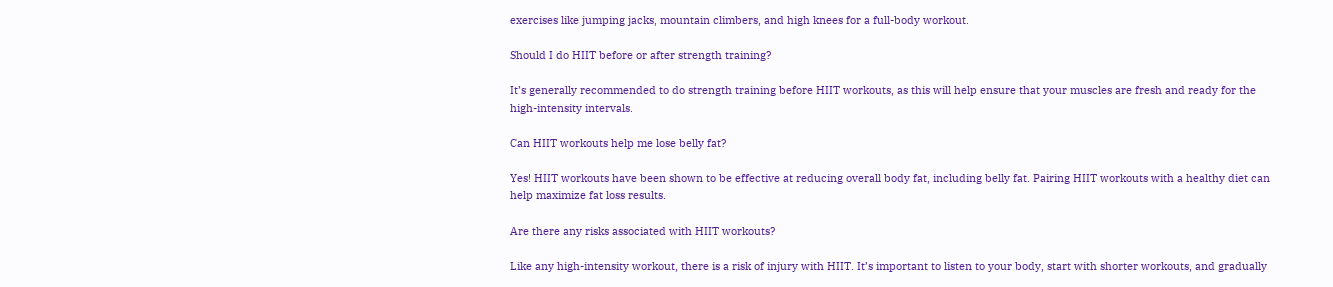exercises like jumping jacks, mountain climbers, and high knees for a full-body workout.

Should I do HIIT before or after strength training?

It’s generally recommended to do strength training before HIIT workouts, as this will help ensure that your muscles are fresh and ready for the high-intensity intervals.

Can HIIT workouts help me lose belly fat?

Yes! HIIT workouts have been shown to be effective at reducing overall body fat, including belly fat. Pairing HIIT workouts with a healthy diet can help maximize fat loss results.

Are there any risks associated with HIIT workouts?

Like any high-intensity workout, there is a risk of injury with HIIT. It’s important to listen to your body, start with shorter workouts, and gradually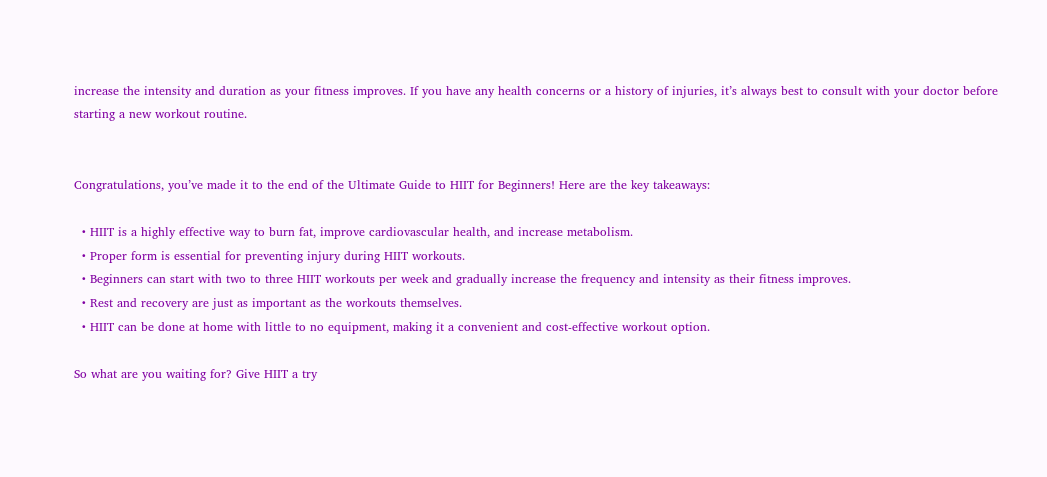increase the intensity and duration as your fitness improves. If you have any health concerns or a history of injuries, it’s always best to consult with your doctor before starting a new workout routine.


Congratulations, you’ve made it to the end of the Ultimate Guide to HIIT for Beginners! Here are the key takeaways:

  • HIIT is a highly effective way to burn fat, improve cardiovascular health, and increase metabolism.
  • Proper form is essential for preventing injury during HIIT workouts.
  • Beginners can start with two to three HIIT workouts per week and gradually increase the frequency and intensity as their fitness improves.
  • Rest and recovery are just as important as the workouts themselves.
  • HIIT can be done at home with little to no equipment, making it a convenient and cost-effective workout option.

So what are you waiting for? Give HIIT a try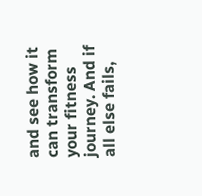and see how it can transform your fitness journey. And if all else fails,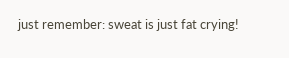just remember: sweat is just fat crying!